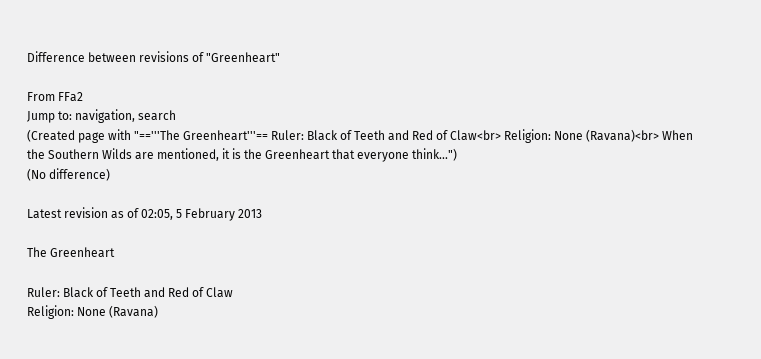Difference between revisions of "Greenheart"

From FFa2
Jump to: navigation, search
(Created page with "=='''The Greenheart'''== Ruler: Black of Teeth and Red of Claw<br> Religion: None (Ravana)<br> When the Southern Wilds are mentioned, it is the Greenheart that everyone think...")
(No difference)

Latest revision as of 02:05, 5 February 2013

The Greenheart

Ruler: Black of Teeth and Red of Claw
Religion: None (Ravana)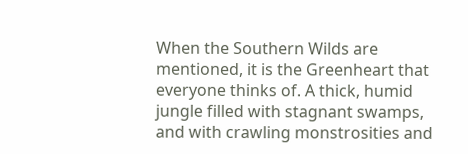When the Southern Wilds are mentioned, it is the Greenheart that everyone thinks of. A thick, humid jungle filled with stagnant swamps, and with crawling monstrosities and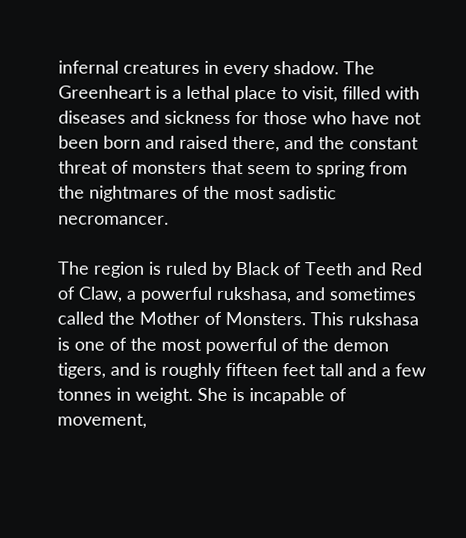infernal creatures in every shadow. The Greenheart is a lethal place to visit, filled with diseases and sickness for those who have not been born and raised there, and the constant threat of monsters that seem to spring from the nightmares of the most sadistic necromancer.

The region is ruled by Black of Teeth and Red of Claw, a powerful rukshasa, and sometimes called the Mother of Monsters. This rukshasa is one of the most powerful of the demon tigers, and is roughly fifteen feet tall and a few tonnes in weight. She is incapable of movement,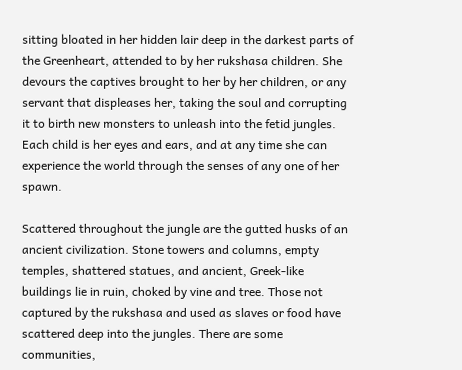sitting bloated in her hidden lair deep in the darkest parts of the Greenheart, attended to by her rukshasa children. She devours the captives brought to her by her children, or any servant that displeases her, taking the soul and corrupting it to birth new monsters to unleash into the fetid jungles. Each child is her eyes and ears, and at any time she can experience the world through the senses of any one of her spawn.

Scattered throughout the jungle are the gutted husks of an ancient civilization. Stone towers and columns, empty temples, shattered statues, and ancient, Greek-like buildings lie in ruin, choked by vine and tree. Those not captured by the rukshasa and used as slaves or food have scattered deep into the jungles. There are some communities,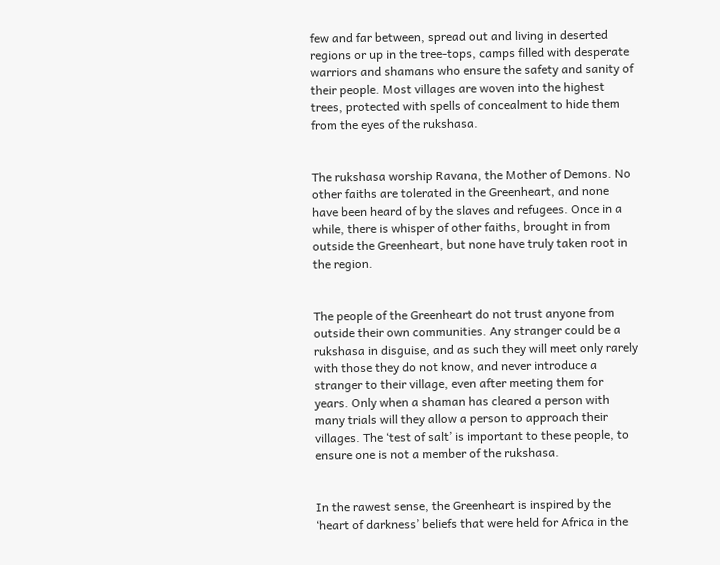few and far between, spread out and living in deserted regions or up in the tree-tops, camps filled with desperate warriors and shamans who ensure the safety and sanity of their people. Most villages are woven into the highest trees, protected with spells of concealment to hide them from the eyes of the rukshasa.


The rukshasa worship Ravana, the Mother of Demons. No other faiths are tolerated in the Greenheart, and none have been heard of by the slaves and refugees. Once in a while, there is whisper of other faiths, brought in from outside the Greenheart, but none have truly taken root in the region.


The people of the Greenheart do not trust anyone from outside their own communities. Any stranger could be a rukshasa in disguise, and as such they will meet only rarely with those they do not know, and never introduce a stranger to their village, even after meeting them for years. Only when a shaman has cleared a person with many trials will they allow a person to approach their villages. The ‘test of salt’ is important to these people, to ensure one is not a member of the rukshasa.


In the rawest sense, the Greenheart is inspired by the ‘heart of darkness’ beliefs that were held for Africa in the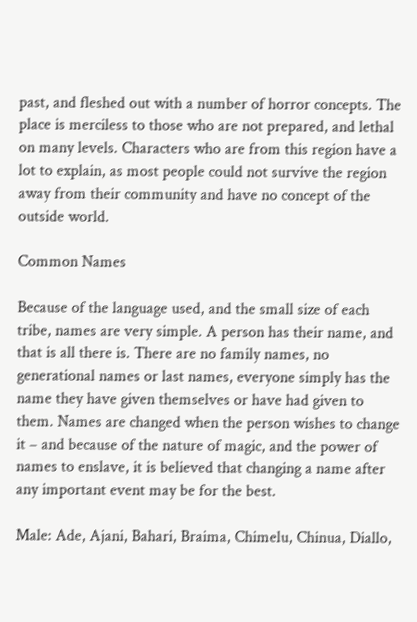past, and fleshed out with a number of horror concepts. The place is merciless to those who are not prepared, and lethal on many levels. Characters who are from this region have a lot to explain, as most people could not survive the region away from their community and have no concept of the outside world.

Common Names

Because of the language used, and the small size of each tribe, names are very simple. A person has their name, and that is all there is. There are no family names, no generational names or last names, everyone simply has the name they have given themselves or have had given to them. Names are changed when the person wishes to change it – and because of the nature of magic, and the power of names to enslave, it is believed that changing a name after any important event may be for the best.

Male: Ade, Ajani, Bahari, Braima, Chimelu, Chinua, Diallo,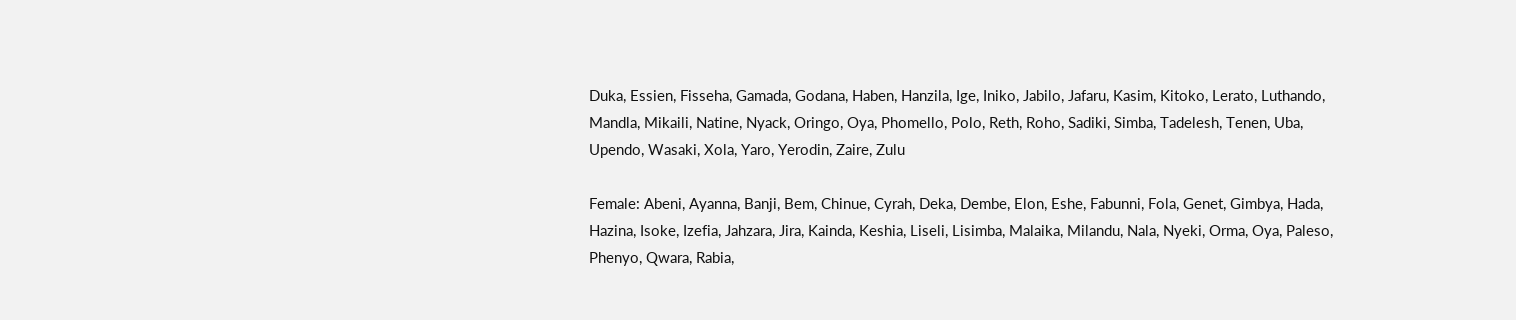Duka, Essien, Fisseha, Gamada, Godana, Haben, Hanzila, Ige, Iniko, Jabilo, Jafaru, Kasim, Kitoko, Lerato, Luthando, Mandla, Mikaili, Natine, Nyack, Oringo, Oya, Phomello, Polo, Reth, Roho, Sadiki, Simba, Tadelesh, Tenen, Uba, Upendo, Wasaki, Xola, Yaro, Yerodin, Zaire, Zulu

Female: Abeni, Ayanna, Banji, Bem, Chinue, Cyrah, Deka, Dembe, Elon, Eshe, Fabunni, Fola, Genet, Gimbya, Hada, Hazina, Isoke, Izefia, Jahzara, Jira, Kainda, Keshia, Liseli, Lisimba, Malaika, Milandu, Nala, Nyeki, Orma, Oya, Paleso, Phenyo, Qwara, Rabia,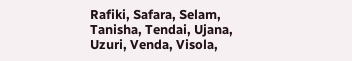Rafiki, Safara, Selam, Tanisha, Tendai, Ujana, Uzuri, Venda, Visola,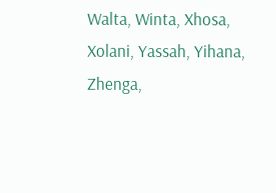Walta, Winta, Xhosa, Xolani, Yassah, Yihana, Zhenga,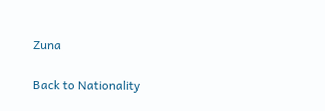Zuna

Back to Nationality